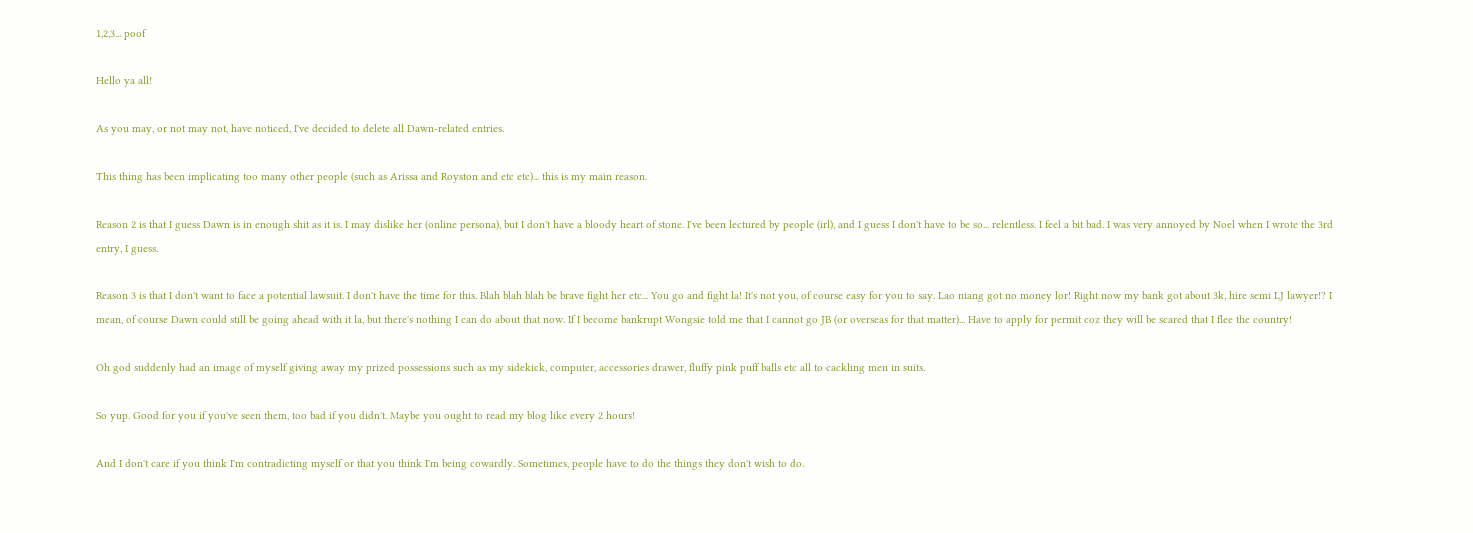1,2,3... poof

Hello ya all!

As you may, or not may not, have noticed, I've decided to delete all Dawn-related entries.

This thing has been implicating too many other people (such as Arissa and Royston and etc etc)... this is my main reason.

Reason 2 is that I guess Dawn is in enough shit as it is. I may dislike her (online persona), but I don't have a bloody heart of stone. I've been lectured by people (irl), and I guess I don't have to be so... relentless. I feel a bit bad. I was very annoyed by Noel when I wrote the 3rd entry, I guess.

Reason 3 is that I don't want to face a potential lawsuit. I don't have the time for this. Blah blah blah be brave fight her etc... You go and fight la! It's not you, of course easy for you to say. Lao niang got no money lor! Right now my bank got about 3k, hire semi LJ lawyer!? I mean, of course Dawn could still be going ahead with it la, but there's nothing I can do about that now. If I become bankrupt Wongsie told me that I cannot go JB (or overseas for that matter)... Have to apply for permit coz they will be scared that I flee the country!

Oh god suddenly had an image of myself giving away my prized possessions such as my sidekick, computer, accessories drawer, fluffy pink puff balls etc all to cackling men in suits.

So yup. Good for you if you've seen them, too bad if you didn't. Maybe you ought to read my blog like every 2 hours!

And I don't care if you think I'm contradicting myself or that you think I'm being cowardly. Sometimes, people have to do the things they don't wish to do.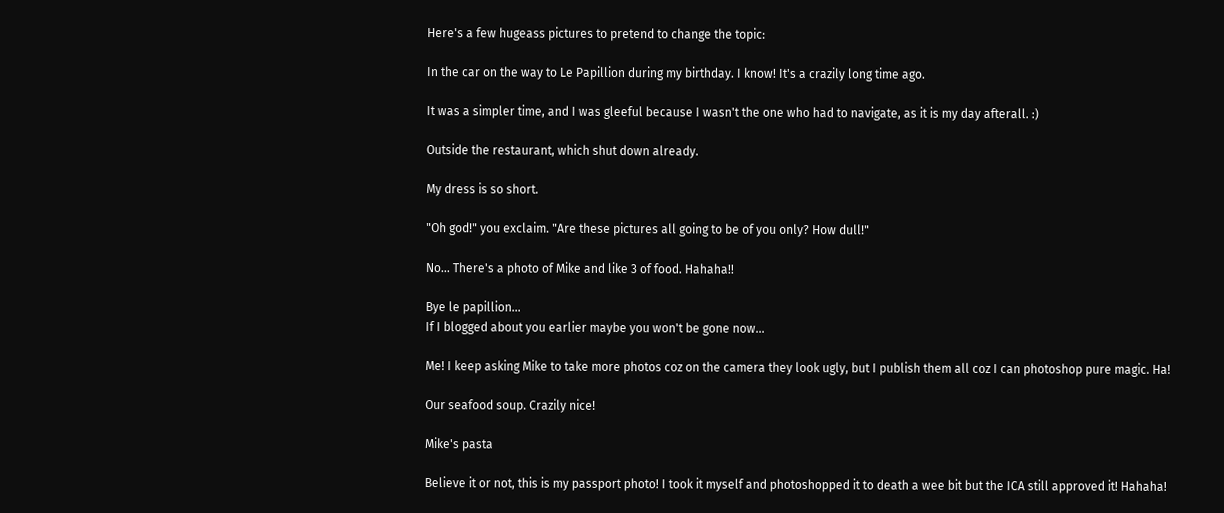Here's a few hugeass pictures to pretend to change the topic:

In the car on the way to Le Papillion during my birthday. I know! It's a crazily long time ago.

It was a simpler time, and I was gleeful because I wasn't the one who had to navigate, as it is my day afterall. :)

Outside the restaurant, which shut down already.

My dress is so short.

"Oh god!" you exclaim. "Are these pictures all going to be of you only? How dull!"

No... There's a photo of Mike and like 3 of food. Hahaha!!

Bye le papillion...
If I blogged about you earlier maybe you won't be gone now...

Me! I keep asking Mike to take more photos coz on the camera they look ugly, but I publish them all coz I can photoshop pure magic. Ha!

Our seafood soup. Crazily nice!

Mike's pasta

Believe it or not, this is my passport photo! I took it myself and photoshopped it to death a wee bit but the ICA still approved it! Hahaha!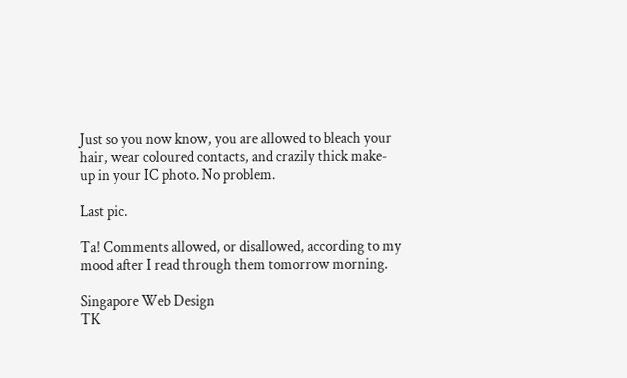Just so you now know, you are allowed to bleach your hair, wear coloured contacts, and crazily thick make-up in your IC photo. No problem.

Last pic.

Ta! Comments allowed, or disallowed, according to my mood after I read through them tomorrow morning.

Singapore Web Design
TK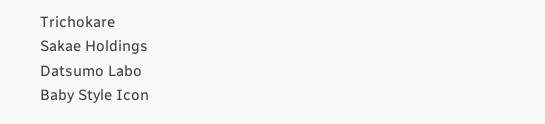Trichokare
Sakae Holdings
Datsumo Labo
Baby Style Icon